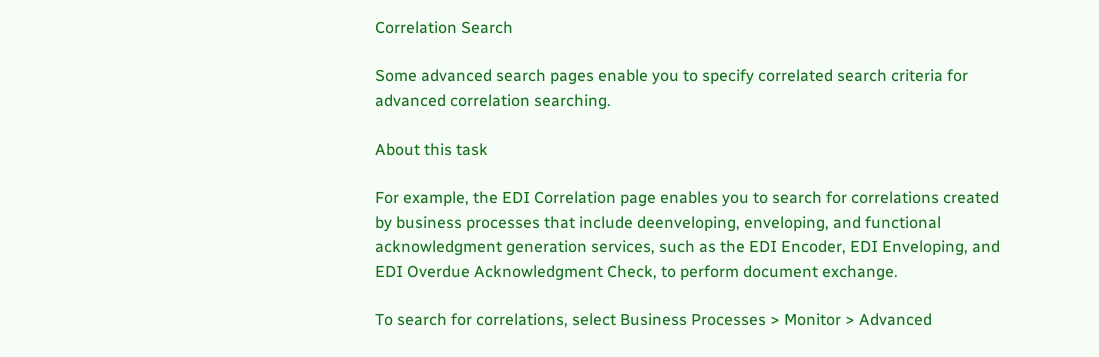Correlation Search

Some advanced search pages enable you to specify correlated search criteria for advanced correlation searching.

About this task

For example, the EDI Correlation page enables you to search for correlations created by business processes that include deenveloping, enveloping, and functional acknowledgment generation services, such as the EDI Encoder, EDI Enveloping, and EDI Overdue Acknowledgment Check, to perform document exchange.

To search for correlations, select Business Processes > Monitor > Advanced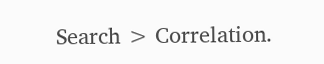Search > Correlation.